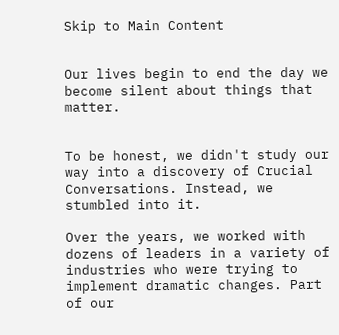Skip to Main Content


Our lives begin to end the day we become silent about things that matter.


To be honest, we didn't study our way into a discovery of Crucial Conversations. Instead, we stumbled into it.

Over the years, we worked with dozens of leaders in a variety of industries who were trying to implement dramatic changes. Part of our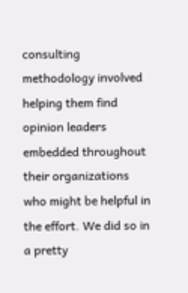consulting methodology involved helping them find opinion leaders embedded throughout their organizations who might be helpful in the effort. We did so in a pretty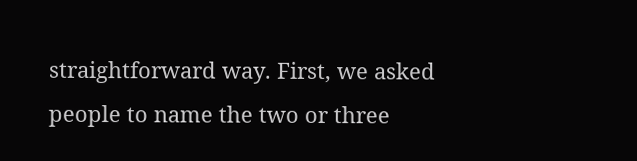straightforward way. First, we asked people to name the two or three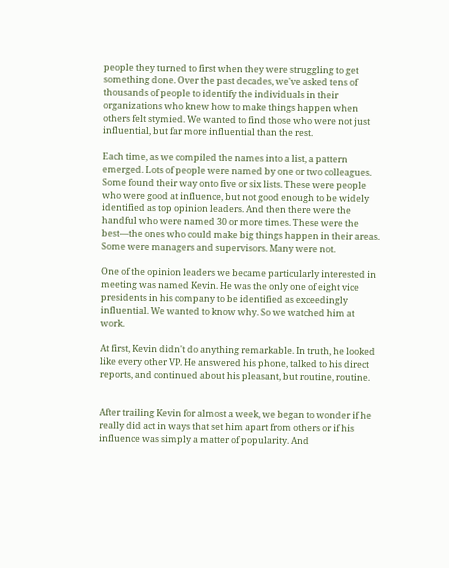people they turned to first when they were struggling to get something done. Over the past decades, we've asked tens of thousands of people to identify the individuals in their organizations who knew how to make things happen when others felt stymied. We wanted to find those who were not just influential, but far more influential than the rest.

Each time, as we compiled the names into a list, a pattern emerged. Lots of people were named by one or two colleagues. Some found their way onto five or six lists. These were people who were good at influence, but not good enough to be widely identified as top opinion leaders. And then there were the handful who were named 30 or more times. These were the best—the ones who could make big things happen in their areas. Some were managers and supervisors. Many were not.

One of the opinion leaders we became particularly interested in meeting was named Kevin. He was the only one of eight vice presidents in his company to be identified as exceedingly influential. We wanted to know why. So we watched him at work.

At first, Kevin didn't do anything remarkable. In truth, he looked like every other VP. He answered his phone, talked to his direct reports, and continued about his pleasant, but routine, routine.


After trailing Kevin for almost a week, we began to wonder if he really did act in ways that set him apart from others or if his influence was simply a matter of popularity. And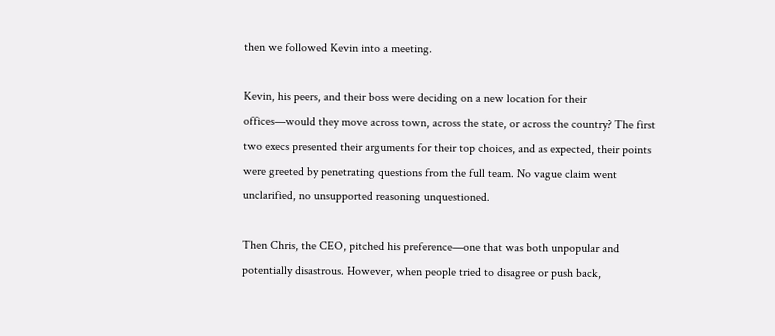then we followed Kevin into a meeting.

Kevin, his peers, and their boss were deciding on a new location for their offices—would they move across town, across the state, or across the country? The first two execs presented their arguments for their top choices, and as expected, their points were greeted by penetrating questions from the full team. No vague claim went unclarified, no unsupported reasoning unquestioned.

Then Chris, the CEO, pitched his preference—one that was both unpopular and potentially disastrous. However, when people tried to disagree or push back,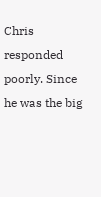Chris responded poorly. Since he was the big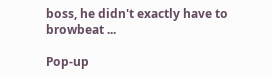boss, he didn't exactly have to browbeat ...

Pop-up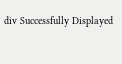div Successfully Displayed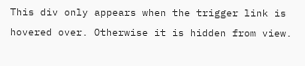This div only appears when the trigger link is hovered over. Otherwise it is hidden from view.